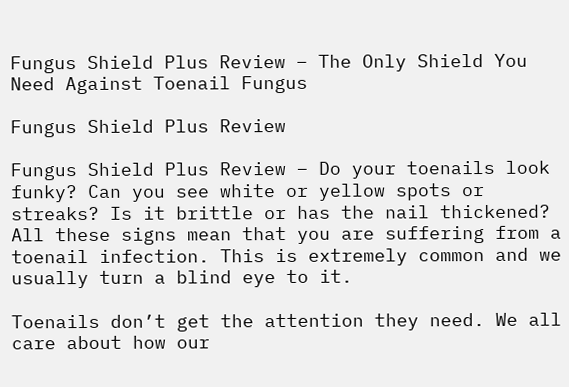Fungus Shield Plus Review – The Only Shield You Need Against Toenail Fungus

Fungus Shield Plus Review

Fungus Shield Plus Review – Do your toenails look funky? Can you see white or yellow spots or streaks? Is it brittle or has the nail thickened? All these signs mean that you are suffering from a toenail infection. This is extremely common and we usually turn a blind eye to it.

Toenails don’t get the attention they need. We all care about how our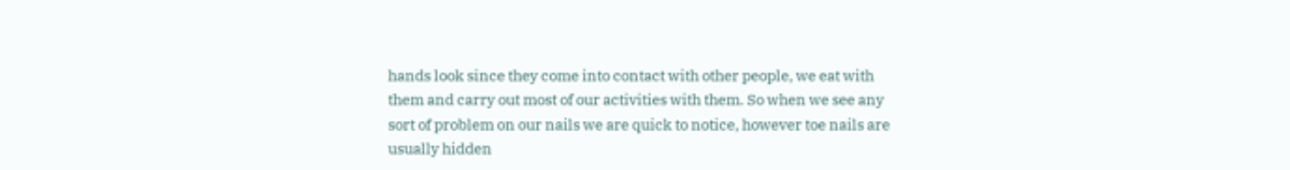hands look since they come into contact with other people, we eat with them and carry out most of our activities with them. So when we see any sort of problem on our nails we are quick to notice, however toe nails are usually hidden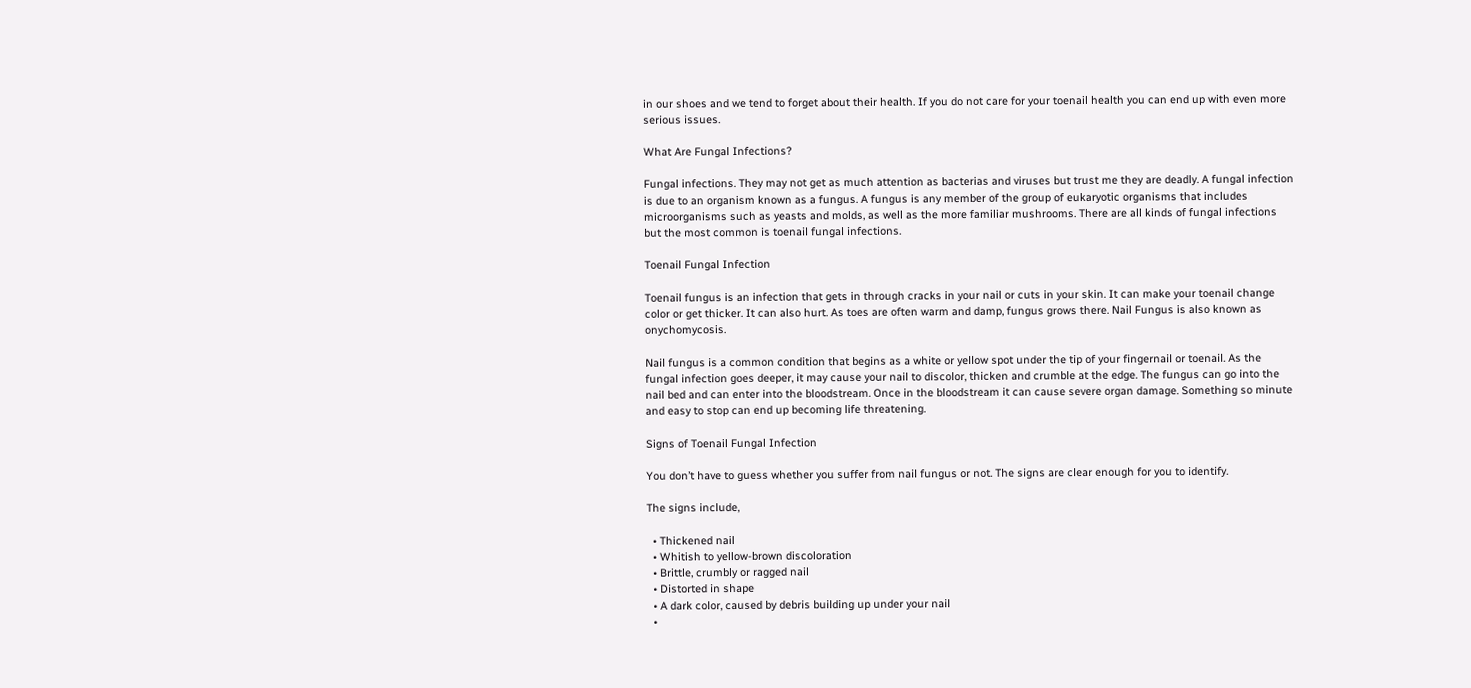in our shoes and we tend to forget about their health. If you do not care for your toenail health you can end up with even more serious issues.

What Are Fungal Infections?

Fungal infections. They may not get as much attention as bacterias and viruses but trust me they are deadly. A fungal infection is due to an organism known as a fungus. A fungus is any member of the group of eukaryotic organisms that includes microorganisms such as yeasts and molds, as well as the more familiar mushrooms. There are all kinds of fungal infections but the most common is toenail fungal infections.

Toenail Fungal Infection

Toenail fungus is an infection that gets in through cracks in your nail or cuts in your skin. It can make your toenail change color or get thicker. It can also hurt. As toes are often warm and damp, fungus grows there. Nail Fungus is also known as onychomycosis.

Nail fungus is a common condition that begins as a white or yellow spot under the tip of your fingernail or toenail. As the fungal infection goes deeper, it may cause your nail to discolor, thicken and crumble at the edge. The fungus can go into the nail bed and can enter into the bloodstream. Once in the bloodstream it can cause severe organ damage. Something so minute and easy to stop can end up becoming life threatening.

Signs of Toenail Fungal Infection

You don’t have to guess whether you suffer from nail fungus or not. The signs are clear enough for you to identify.

The signs include,

  • Thickened nail
  • Whitish to yellow-brown discoloration
  • Brittle, crumbly or ragged nail
  • Distorted in shape
  • A dark color, caused by debris building up under your nail
  •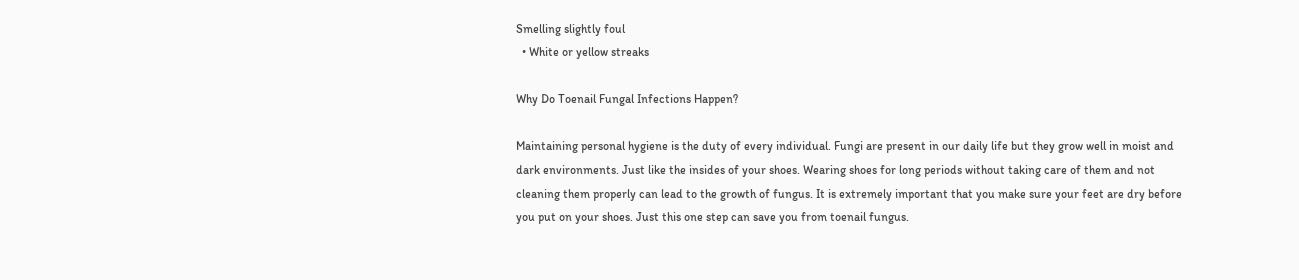Smelling slightly foul
  • White or yellow streaks

Why Do Toenail Fungal Infections Happen?

Maintaining personal hygiene is the duty of every individual. Fungi are present in our daily life but they grow well in moist and dark environments. Just like the insides of your shoes. Wearing shoes for long periods without taking care of them and not cleaning them properly can lead to the growth of fungus. It is extremely important that you make sure your feet are dry before you put on your shoes. Just this one step can save you from toenail fungus.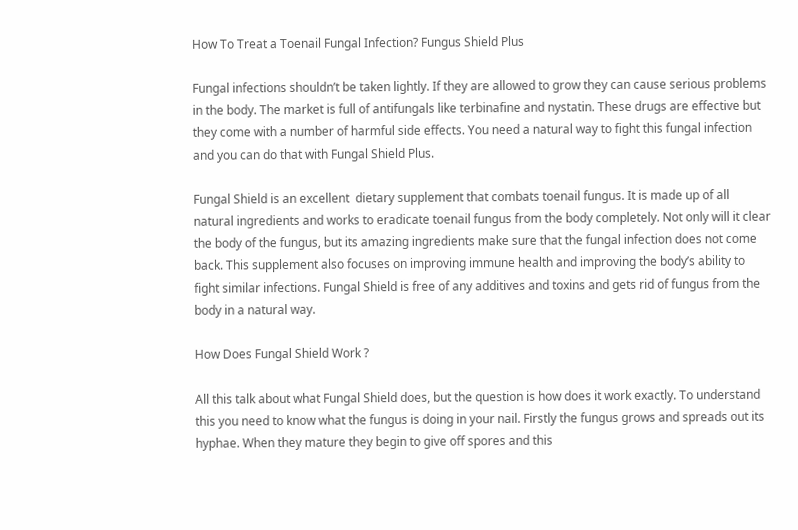How To Treat a Toenail Fungal Infection? Fungus Shield Plus

Fungal infections shouldn’t be taken lightly. If they are allowed to grow they can cause serious problems in the body. The market is full of antifungals like terbinafine and nystatin. These drugs are effective but they come with a number of harmful side effects. You need a natural way to fight this fungal infection and you can do that with Fungal Shield Plus.

Fungal Shield is an excellent  dietary supplement that combats toenail fungus. It is made up of all natural ingredients and works to eradicate toenail fungus from the body completely. Not only will it clear the body of the fungus, but its amazing ingredients make sure that the fungal infection does not come back. This supplement also focuses on improving immune health and improving the body’s ability to fight similar infections. Fungal Shield is free of any additives and toxins and gets rid of fungus from the body in a natural way.

How Does Fungal Shield Work ?

All this talk about what Fungal Shield does, but the question is how does it work exactly. To understand this you need to know what the fungus is doing in your nail. Firstly the fungus grows and spreads out its hyphae. When they mature they begin to give off spores and this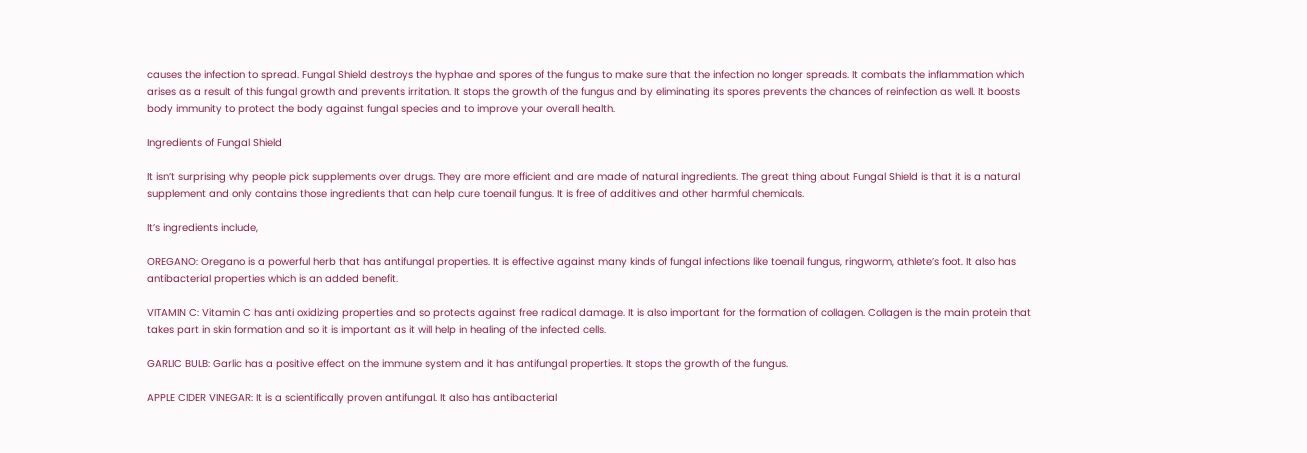causes the infection to spread. Fungal Shield destroys the hyphae and spores of the fungus to make sure that the infection no longer spreads. It combats the inflammation which arises as a result of this fungal growth and prevents irritation. It stops the growth of the fungus and by eliminating its spores prevents the chances of reinfection as well. It boosts body immunity to protect the body against fungal species and to improve your overall health.

Ingredients of Fungal Shield

It isn’t surprising why people pick supplements over drugs. They are more efficient and are made of natural ingredients. The great thing about Fungal Shield is that it is a natural supplement and only contains those ingredients that can help cure toenail fungus. It is free of additives and other harmful chemicals.

It’s ingredients include,

OREGANO: Oregano is a powerful herb that has antifungal properties. It is effective against many kinds of fungal infections like toenail fungus, ringworm, athlete’s foot. It also has antibacterial properties which is an added benefit.

VITAMIN C: Vitamin C has anti oxidizing properties and so protects against free radical damage. It is also important for the formation of collagen. Collagen is the main protein that takes part in skin formation and so it is important as it will help in healing of the infected cells.

GARLIC BULB: Garlic has a positive effect on the immune system and it has antifungal properties. It stops the growth of the fungus.

APPLE CIDER VINEGAR: It is a scientifically proven antifungal. It also has antibacterial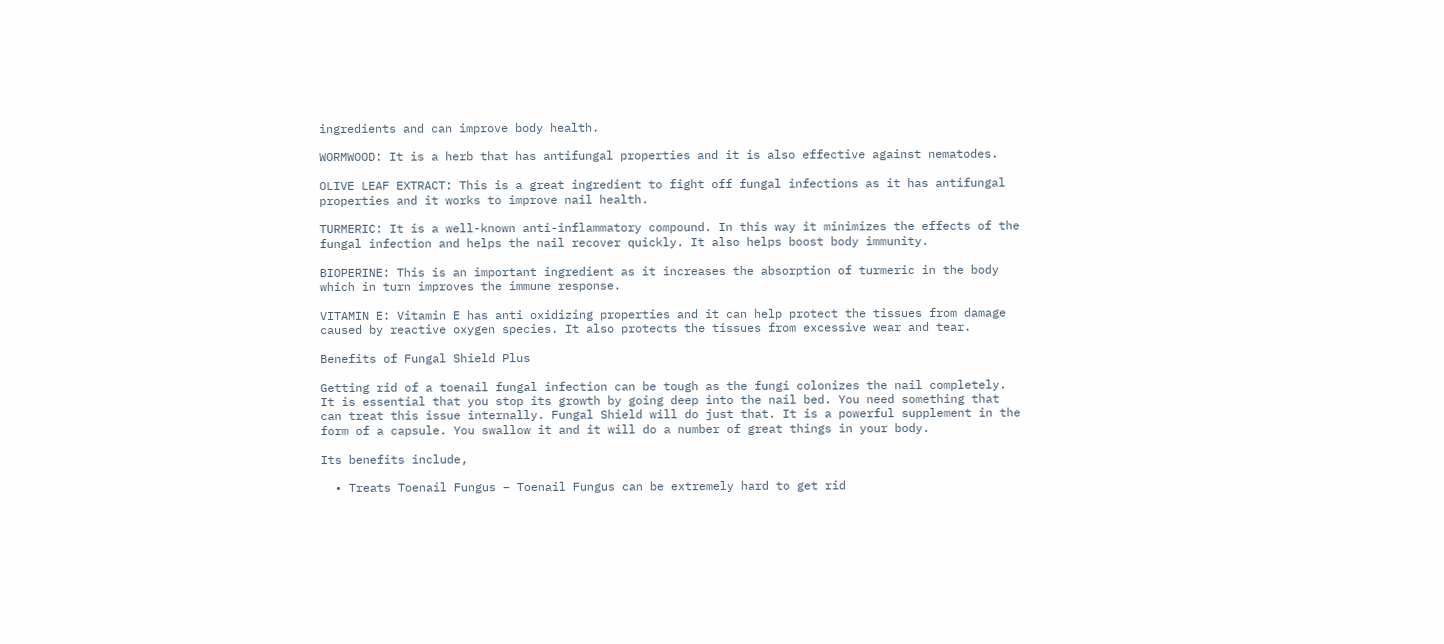ingredients and can improve body health.

WORMWOOD: It is a herb that has antifungal properties and it is also effective against nematodes.

OLIVE LEAF EXTRACT: This is a great ingredient to fight off fungal infections as it has antifungal properties and it works to improve nail health.

TURMERIC: It is a well-known anti-inflammatory compound. In this way it minimizes the effects of the fungal infection and helps the nail recover quickly. It also helps boost body immunity.

BIOPERINE: This is an important ingredient as it increases the absorption of turmeric in the body which in turn improves the immune response.

VITAMIN E: Vitamin E has anti oxidizing properties and it can help protect the tissues from damage caused by reactive oxygen species. It also protects the tissues from excessive wear and tear.

Benefits of Fungal Shield Plus

Getting rid of a toenail fungal infection can be tough as the fungi colonizes the nail completely. It is essential that you stop its growth by going deep into the nail bed. You need something that can treat this issue internally. Fungal Shield will do just that. It is a powerful supplement in the form of a capsule. You swallow it and it will do a number of great things in your body.

Its benefits include,

  • Treats Toenail Fungus – Toenail Fungus can be extremely hard to get rid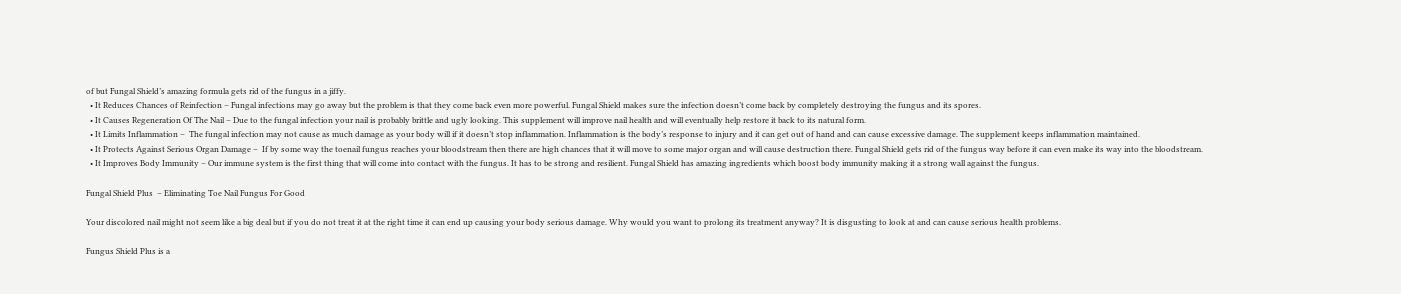of but Fungal Shield’s amazing formula gets rid of the fungus in a jiffy.
  • It Reduces Chances of Reinfection – Fungal infections may go away but the problem is that they come back even more powerful. Fungal Shield makes sure the infection doesn’t come back by completely destroying the fungus and its spores.
  • It Causes Regeneration Of The Nail – Due to the fungal infection your nail is probably brittle and ugly looking. This supplement will improve nail health and will eventually help restore it back to its natural form.
  • It Limits Inflammation –  The fungal infection may not cause as much damage as your body will if it doesn’t stop inflammation. Inflammation is the body’s response to injury and it can get out of hand and can cause excessive damage. The supplement keeps inflammation maintained.
  • It Protects Against Serious Organ Damage –  If by some way the toenail fungus reaches your bloodstream then there are high chances that it will move to some major organ and will cause destruction there. Fungal Shield gets rid of the fungus way before it can even make its way into the bloodstream.
  • It Improves Body Immunity – Our immune system is the first thing that will come into contact with the fungus. It has to be strong and resilient. Fungal Shield has amazing ingredients which boost body immunity making it a strong wall against the fungus.

Fungal Shield Plus  – Eliminating Toe Nail Fungus For Good

Your discolored nail might not seem like a big deal but if you do not treat it at the right time it can end up causing your body serious damage. Why would you want to prolong its treatment anyway? It is disgusting to look at and can cause serious health problems.

Fungus Shield Plus is a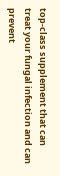top-class supplement that can treat your fungal infection and can prevent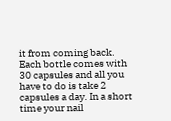it from coming back. Each bottle comes with 30 capsules and all you have to do is take 2 capsules a day. In a short time your nail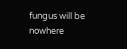fungus will be nowhere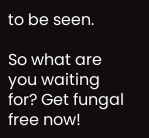to be seen.

So what are you waiting for? Get fungal free now!